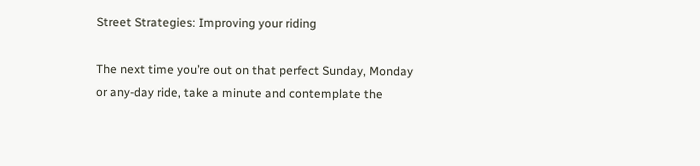Street Strategies: Improving your riding

The next time you’re out on that perfect Sunday, Monday or any-day ride, take a minute and contemplate the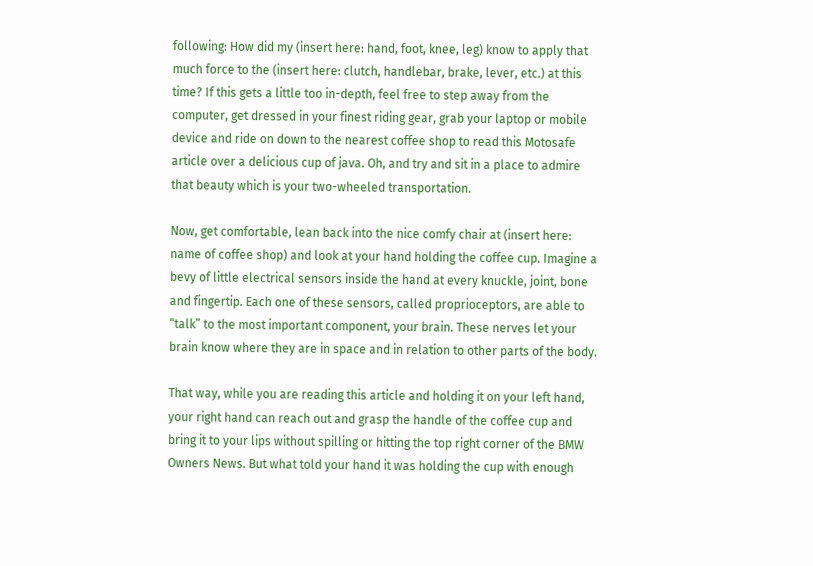following: How did my (insert here: hand, foot, knee, leg) know to apply that much force to the (insert here: clutch, handlebar, brake, lever, etc.) at this time? If this gets a little too in-depth, feel free to step away from the computer, get dressed in your finest riding gear, grab your laptop or mobile device and ride on down to the nearest coffee shop to read this Motosafe article over a delicious cup of java. Oh, and try and sit in a place to admire that beauty which is your two-wheeled transportation.

Now, get comfortable, lean back into the nice comfy chair at (insert here: name of coffee shop) and look at your hand holding the coffee cup. Imagine a bevy of little electrical sensors inside the hand at every knuckle, joint, bone and fingertip. Each one of these sensors, called proprioceptors, are able to “talk” to the most important component, your brain. These nerves let your brain know where they are in space and in relation to other parts of the body.

That way, while you are reading this article and holding it on your left hand, your right hand can reach out and grasp the handle of the coffee cup and bring it to your lips without spilling or hitting the top right corner of the BMW Owners News. But what told your hand it was holding the cup with enough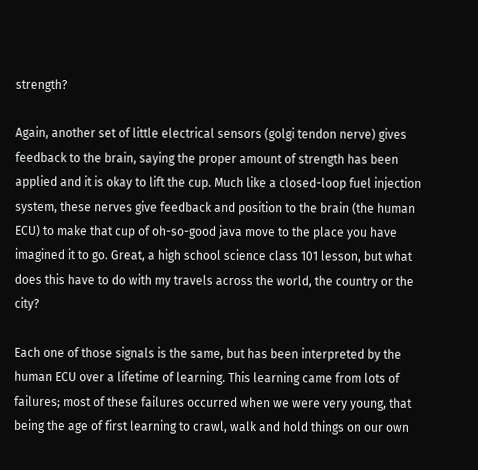strength?

Again, another set of little electrical sensors (golgi tendon nerve) gives feedback to the brain, saying the proper amount of strength has been applied and it is okay to lift the cup. Much like a closed-loop fuel injection system, these nerves give feedback and position to the brain (the human ECU) to make that cup of oh-so-good java move to the place you have imagined it to go. Great, a high school science class 101 lesson, but what does this have to do with my travels across the world, the country or the city?

Each one of those signals is the same, but has been interpreted by the human ECU over a lifetime of learning. This learning came from lots of failures; most of these failures occurred when we were very young, that being the age of first learning to crawl, walk and hold things on our own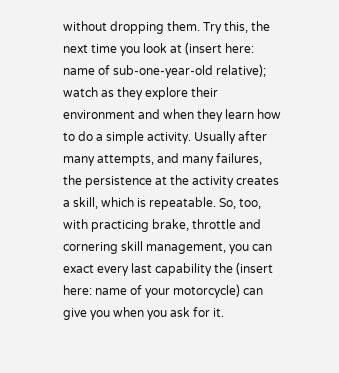without dropping them. Try this, the next time you look at (insert here: name of sub-one-year-old relative); watch as they explore their environment and when they learn how to do a simple activity. Usually after many attempts, and many failures, the persistence at the activity creates a skill, which is repeatable. So, too, with practicing brake, throttle and cornering skill management, you can exact every last capability the (insert here: name of your motorcycle) can give you when you ask for it.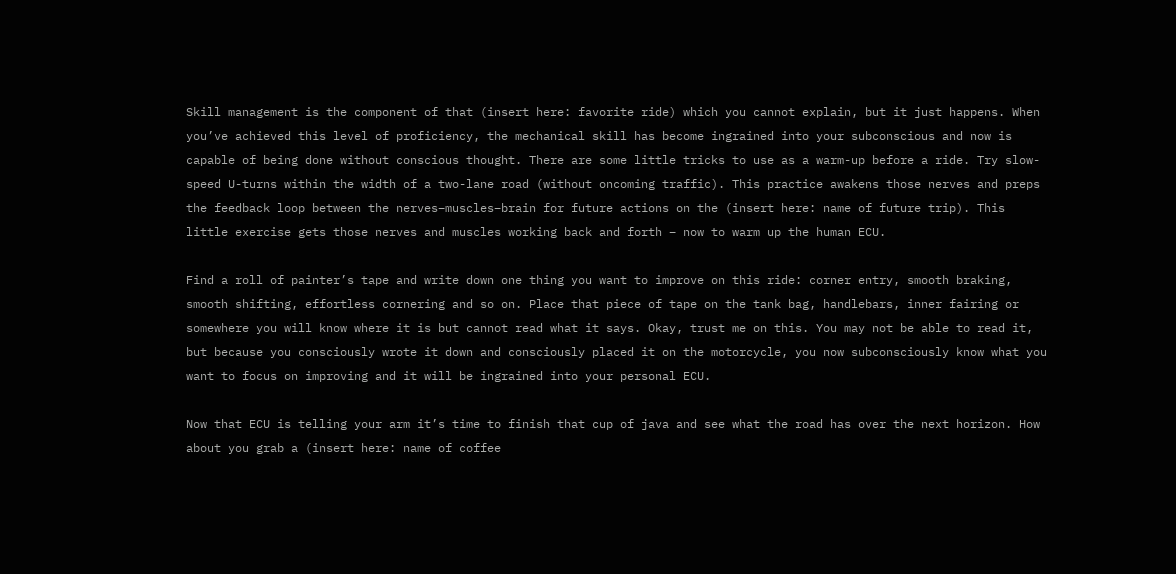Skill management is the component of that (insert here: favorite ride) which you cannot explain, but it just happens. When you’ve achieved this level of proficiency, the mechanical skill has become ingrained into your subconscious and now is capable of being done without conscious thought. There are some little tricks to use as a warm-up before a ride. Try slow-speed U-turns within the width of a two-lane road (without oncoming traffic). This practice awakens those nerves and preps the feedback loop between the nerves–muscles–brain for future actions on the (insert here: name of future trip). This little exercise gets those nerves and muscles working back and forth – now to warm up the human ECU.

Find a roll of painter’s tape and write down one thing you want to improve on this ride: corner entry, smooth braking, smooth shifting, effortless cornering and so on. Place that piece of tape on the tank bag, handlebars, inner fairing or somewhere you will know where it is but cannot read what it says. Okay, trust me on this. You may not be able to read it, but because you consciously wrote it down and consciously placed it on the motorcycle, you now subconsciously know what you want to focus on improving and it will be ingrained into your personal ECU.

Now that ECU is telling your arm it’s time to finish that cup of java and see what the road has over the next horizon. How about you grab a (insert here: name of coffee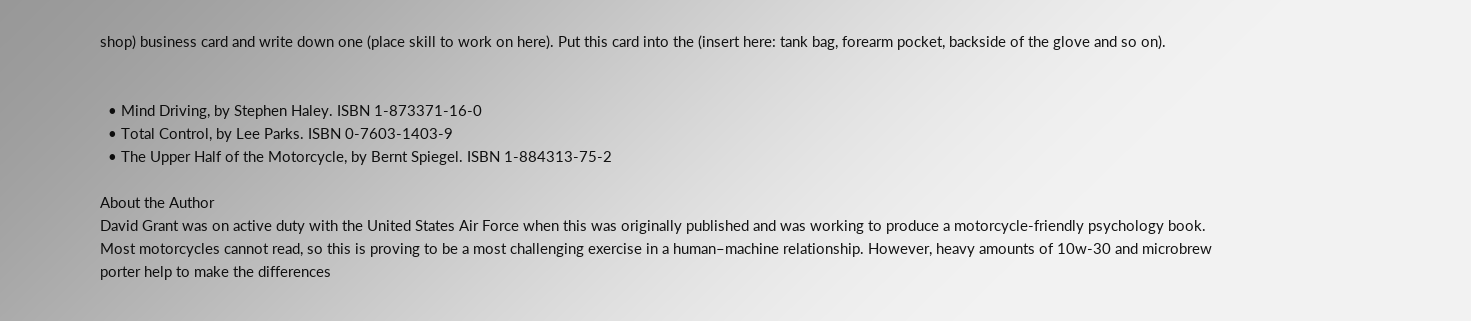shop) business card and write down one (place skill to work on here). Put this card into the (insert here: tank bag, forearm pocket, backside of the glove and so on).


  • Mind Driving, by Stephen Haley. ISBN 1-873371-16-0
  • Total Control, by Lee Parks. ISBN 0-7603-1403-9
  • The Upper Half of the Motorcycle, by Bernt Spiegel. ISBN 1-884313-75-2

About the Author
David Grant was on active duty with the United States Air Force when this was originally published and was working to produce a motorcycle-friendly psychology book. Most motorcycles cannot read, so this is proving to be a most challenging exercise in a human–machine relationship. However, heavy amounts of 10w-30 and microbrew porter help to make the differences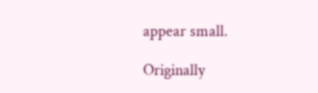appear small.

Originally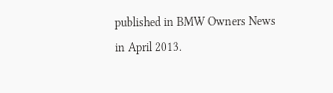published in BMW Owners News in April 2013.